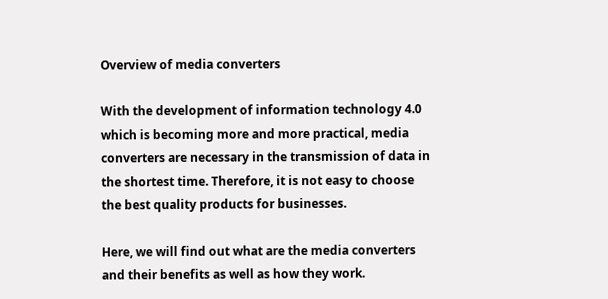Overview of media converters

With the development of information technology 4.0 which is becoming more and more practical, media converters are necessary in the transmission of data in the shortest time. Therefore, it is not easy to choose the best quality products for businesses.

Here, we will find out what are the media converters and their benefits as well as how they work.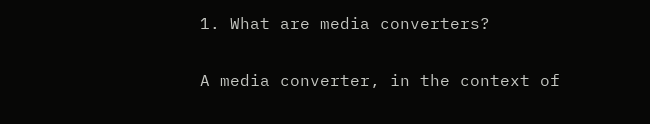1. What are media converters?

A media converter, in the context of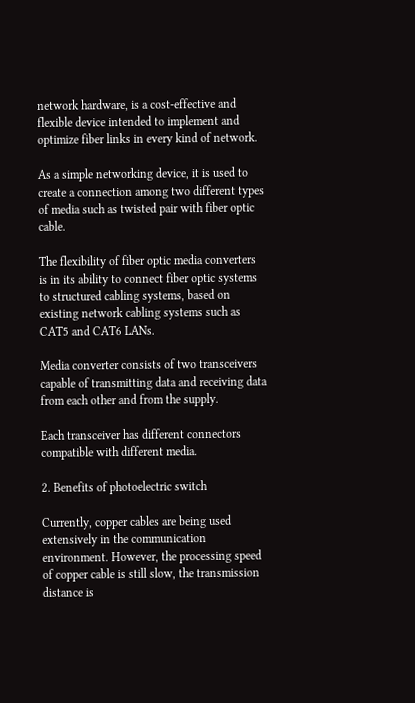network hardware, is a cost-effective and flexible device intended to implement and optimize fiber links in every kind of network.

As a simple networking device, it is used to create a connection among two different types of media such as twisted pair with fiber optic cable.

The flexibility of fiber optic media converters is in its ability to connect fiber optic systems to structured cabling systems, based on existing network cabling systems such as CAT5 and CAT6 LANs.

Media converter consists of two transceivers capable of transmitting data and receiving data from each other and from the supply.

Each transceiver has different connectors compatible with different media.

2. Benefits of photoelectric switch

Currently, copper cables are being used extensively in the communication environment. However, the processing speed of copper cable is still slow, the transmission distance is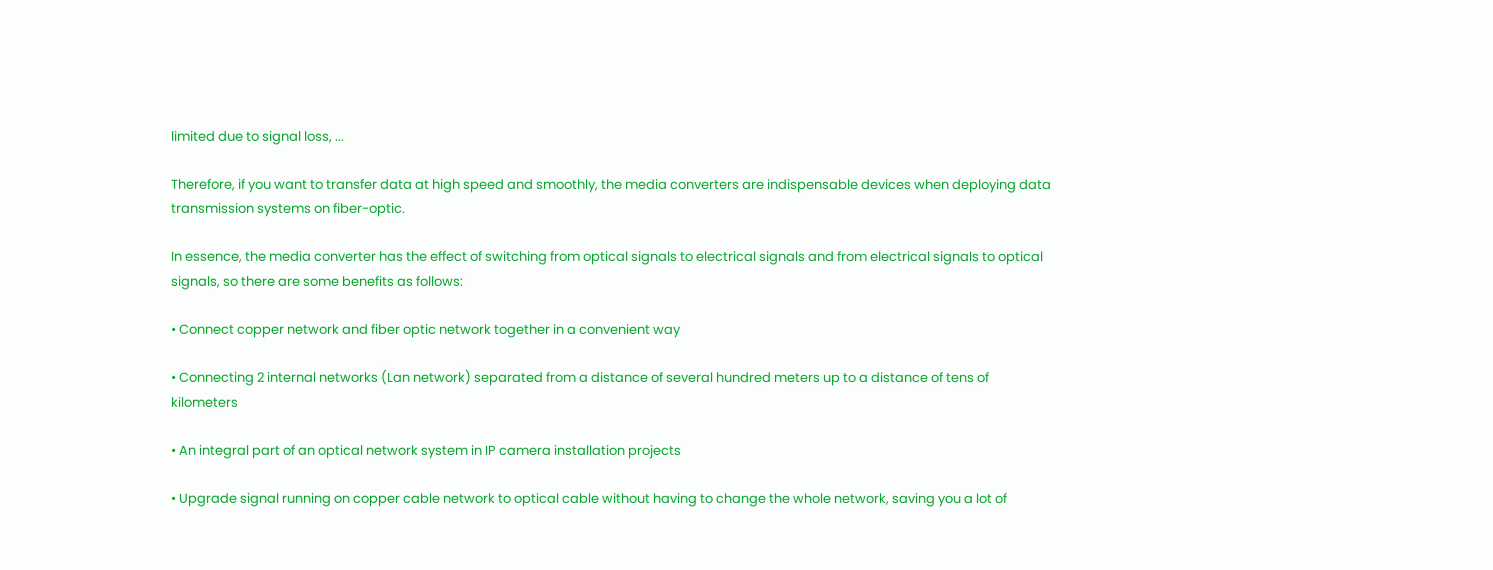limited due to signal loss, ...

Therefore, if you want to transfer data at high speed and smoothly, the media converters are indispensable devices when deploying data transmission systems on fiber-optic.

In essence, the media converter has the effect of switching from optical signals to electrical signals and from electrical signals to optical signals, so there are some benefits as follows:

• Connect copper network and fiber optic network together in a convenient way

• Connecting 2 internal networks (Lan network) separated from a distance of several hundred meters up to a distance of tens of kilometers

• An integral part of an optical network system in IP camera installation projects

• Upgrade signal running on copper cable network to optical cable without having to change the whole network, saving you a lot of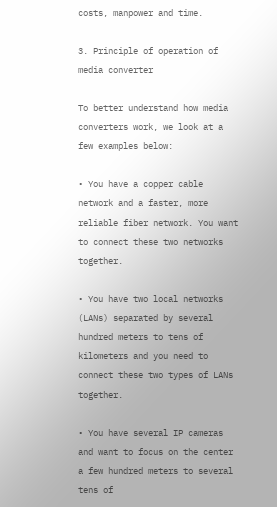costs, manpower and time.

3. Principle of operation of media converter

To better understand how media converters work, we look at a few examples below:

• You have a copper cable network and a faster, more reliable fiber network. You want to connect these two networks together.

• You have two local networks (LANs) separated by several hundred meters to tens of kilometers and you need to connect these two types of LANs together.

• You have several IP cameras and want to focus on the center a few hundred meters to several tens of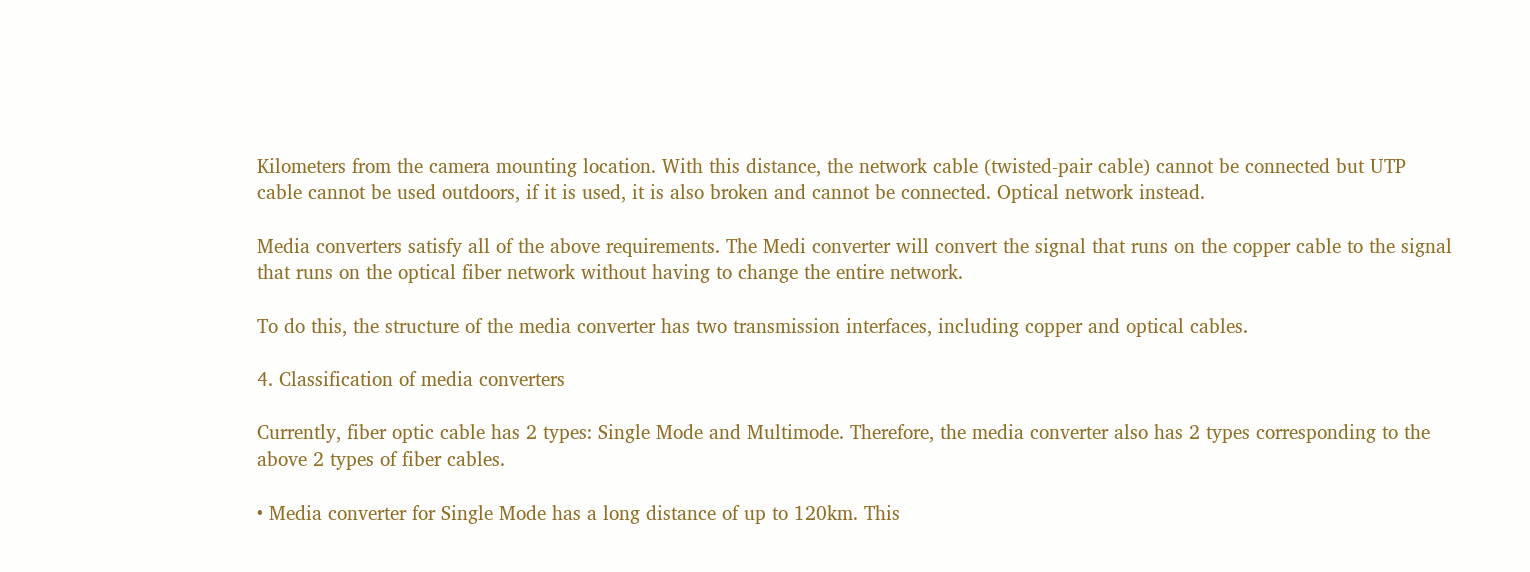Kilometers from the camera mounting location. With this distance, the network cable (twisted-pair cable) cannot be connected but UTP cable cannot be used outdoors, if it is used, it is also broken and cannot be connected. Optical network instead.

Media converters satisfy all of the above requirements. The Medi converter will convert the signal that runs on the copper cable to the signal that runs on the optical fiber network without having to change the entire network.

To do this, the structure of the media converter has two transmission interfaces, including copper and optical cables.

4. Classification of media converters

Currently, fiber optic cable has 2 types: Single Mode and Multimode. Therefore, the media converter also has 2 types corresponding to the above 2 types of fiber cables.

• Media converter for Single Mode has a long distance of up to 120km. This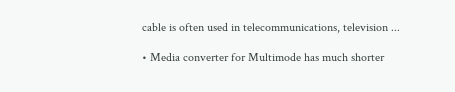cable is often used in telecommunications, television ...

• Media converter for Multimode has much shorter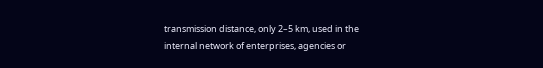transmission distance, only 2–5 km, used in the internal network of enterprises, agencies or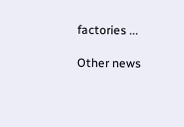factories ...

Other news